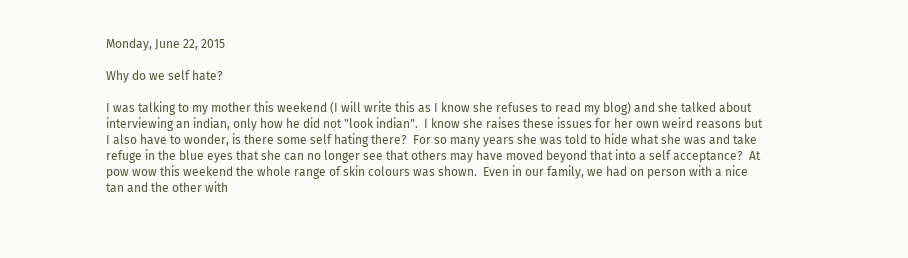Monday, June 22, 2015

Why do we self hate?

I was talking to my mother this weekend (I will write this as I know she refuses to read my blog) and she talked about interviewing an indian, only how he did not "look indian".  I know she raises these issues for her own weird reasons but I also have to wonder, is there some self hating there?  For so many years she was told to hide what she was and take refuge in the blue eyes that she can no longer see that others may have moved beyond that into a self acceptance?  At pow wow this weekend the whole range of skin colours was shown.  Even in our family, we had on person with a nice tan and the other with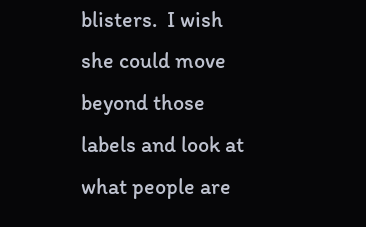blisters.  I wish she could move beyond those labels and look at what people are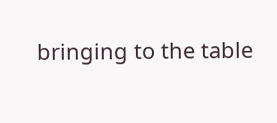bringing to the table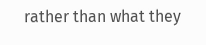rather than what they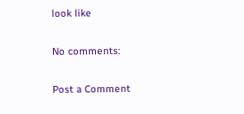look like

No comments:

Post a Comment